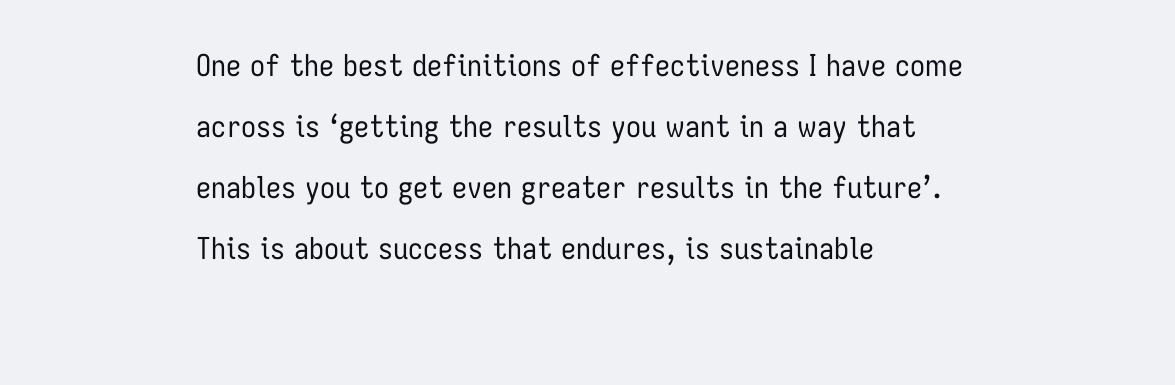One of the best definitions of effectiveness I have come across is ‘getting the results you want in a way that enables you to get even greater results in the future’. This is about success that endures, is sustainable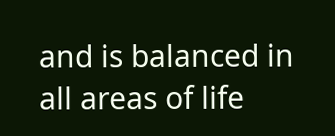and is balanced in all areas of life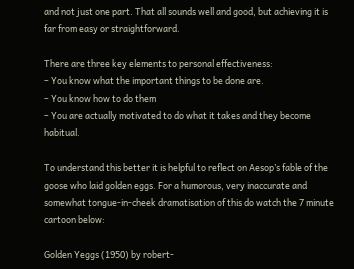and not just one part. That all sounds well and good, but achieving it is far from easy or straightforward.

There are three key elements to personal effectiveness:
– You know what the important things to be done are.
– You know how to do them
– You are actually motivated to do what it takes and they become habitual.

To understand this better it is helpful to reflect on Aesop’s fable of the goose who laid golden eggs. For a humorous, very inaccurate and somewhat tongue-in-cheek dramatisation of this do watch the 7 minute cartoon below:

Golden Yeggs (1950) by robert-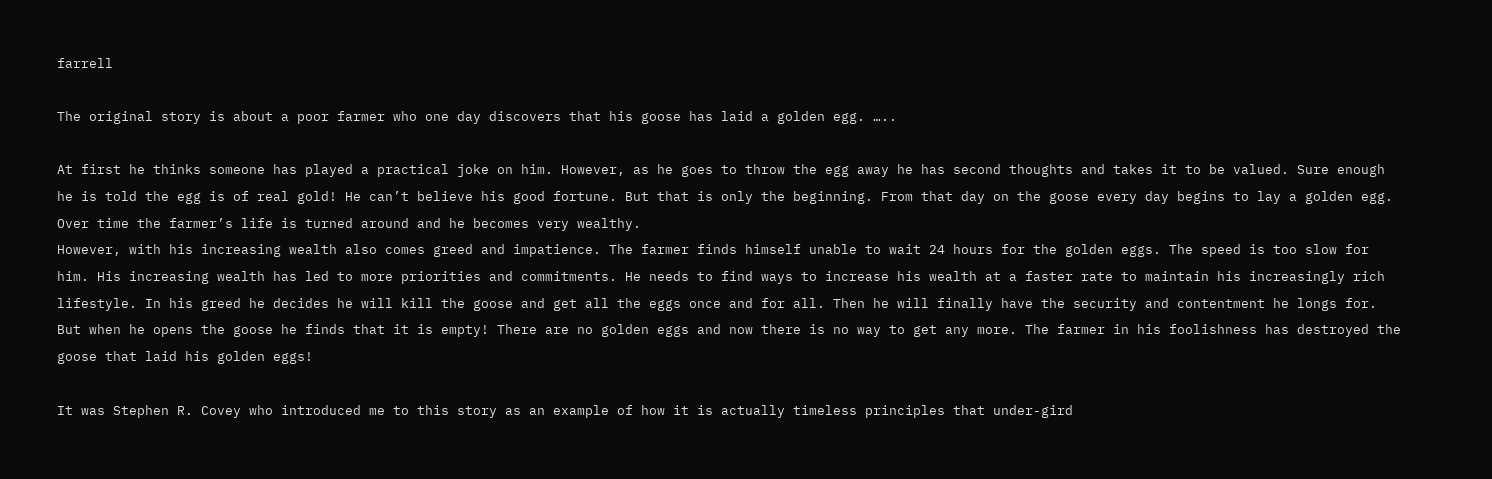farrell

The original story is about a poor farmer who one day discovers that his goose has laid a golden egg. …..

At first he thinks someone has played a practical joke on him. However, as he goes to throw the egg away he has second thoughts and takes it to be valued. Sure enough he is told the egg is of real gold! He can’t believe his good fortune. But that is only the beginning. From that day on the goose every day begins to lay a golden egg. Over time the farmer’s life is turned around and he becomes very wealthy.
However, with his increasing wealth also comes greed and impatience. The farmer finds himself unable to wait 24 hours for the golden eggs. The speed is too slow for him. His increasing wealth has led to more priorities and commitments. He needs to find ways to increase his wealth at a faster rate to maintain his increasingly rich lifestyle. In his greed he decides he will kill the goose and get all the eggs once and for all. Then he will finally have the security and contentment he longs for. But when he opens the goose he finds that it is empty! There are no golden eggs and now there is no way to get any more. The farmer in his foolishness has destroyed the goose that laid his golden eggs!

It was Stephen R. Covey who introduced me to this story as an example of how it is actually timeless principles that under-gird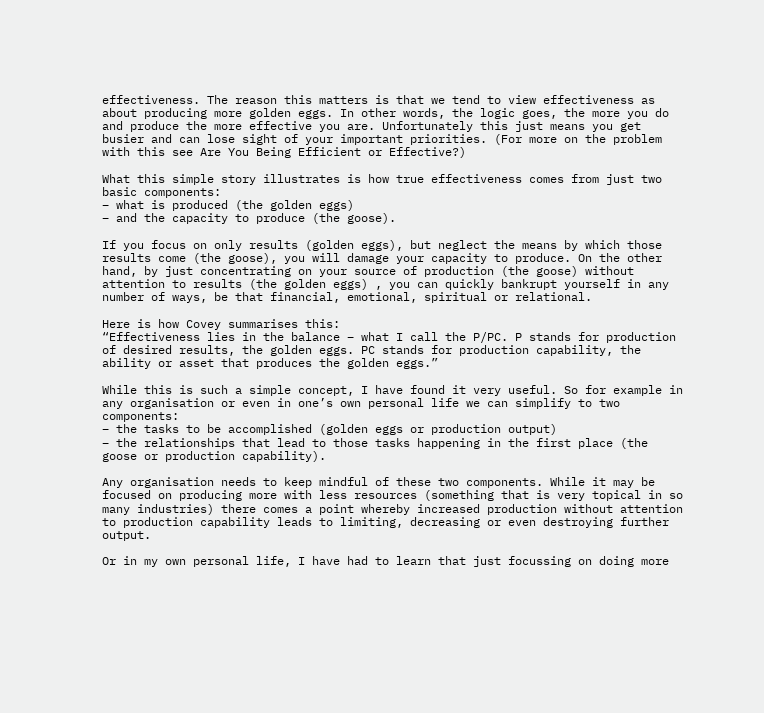effectiveness. The reason this matters is that we tend to view effectiveness as about producing more golden eggs. In other words, the logic goes, the more you do and produce the more effective you are. Unfortunately this just means you get busier and can lose sight of your important priorities. (For more on the problem with this see Are You Being Efficient or Effective?)

What this simple story illustrates is how true effectiveness comes from just two basic components:
– what is produced (the golden eggs)
– and the capacity to produce (the goose).

If you focus on only results (golden eggs), but neglect the means by which those results come (the goose), you will damage your capacity to produce. On the other hand, by just concentrating on your source of production (the goose) without attention to results (the golden eggs) , you can quickly bankrupt yourself in any number of ways, be that financial, emotional, spiritual or relational.

Here is how Covey summarises this:
“Effectiveness lies in the balance – what I call the P/PC. P stands for production of desired results, the golden eggs. PC stands for production capability, the ability or asset that produces the golden eggs.”

While this is such a simple concept, I have found it very useful. So for example in any organisation or even in one’s own personal life we can simplify to two components:
– the tasks to be accomplished (golden eggs or production output)
– the relationships that lead to those tasks happening in the first place (the goose or production capability).

Any organisation needs to keep mindful of these two components. While it may be focused on producing more with less resources (something that is very topical in so many industries) there comes a point whereby increased production without attention to production capability leads to limiting, decreasing or even destroying further output.

Or in my own personal life, I have had to learn that just focussing on doing more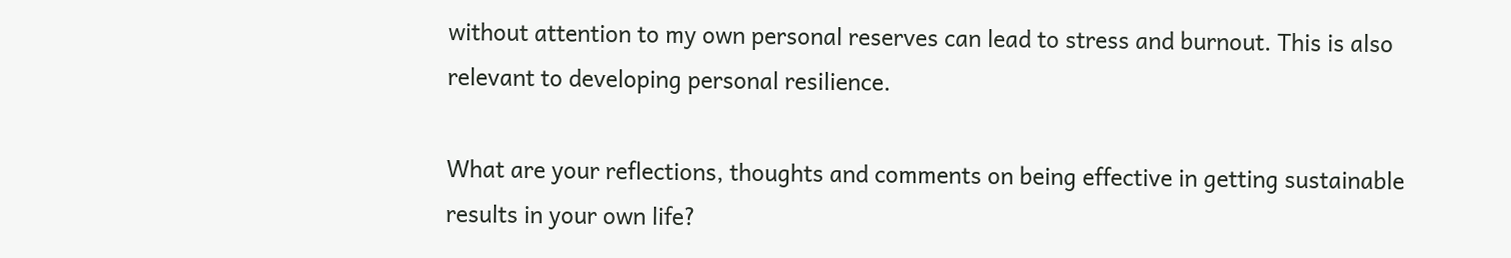without attention to my own personal reserves can lead to stress and burnout. This is also relevant to developing personal resilience.

What are your reflections, thoughts and comments on being effective in getting sustainable results in your own life?